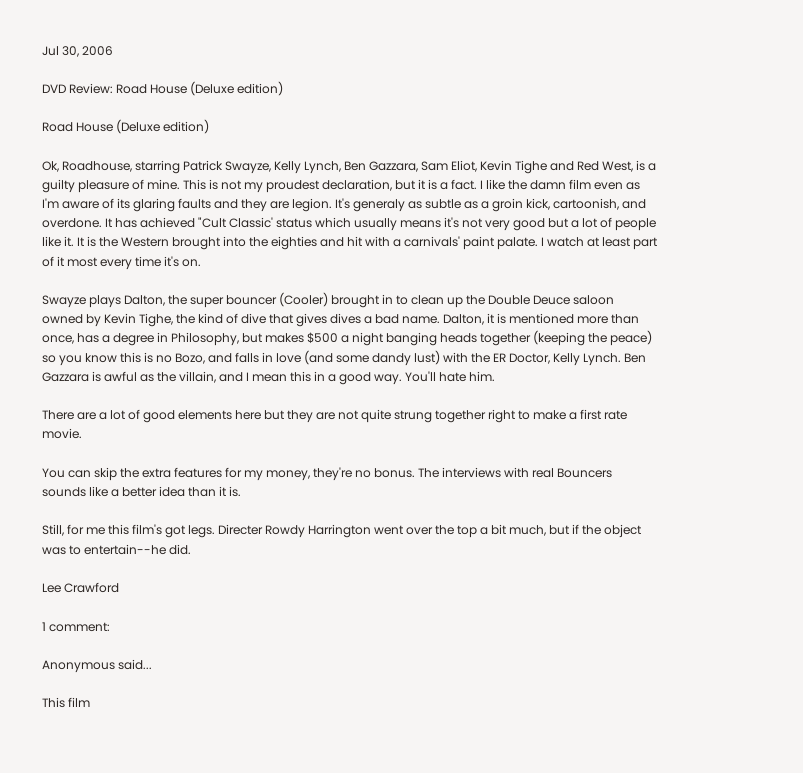Jul 30, 2006

DVD Review: Road House (Deluxe edition)

Road House (Deluxe edition)

Ok, Roadhouse, starring Patrick Swayze, Kelly Lynch, Ben Gazzara, Sam Eliot, Kevin Tighe and Red West, is a guilty pleasure of mine. This is not my proudest declaration, but it is a fact. I like the damn film even as I'm aware of its glaring faults and they are legion. It's generaly as subtle as a groin kick, cartoonish, and overdone. It has achieved "Cult Classic' status which usually means it's not very good but a lot of people like it. It is the Western brought into the eighties and hit with a carnivals' paint palate. I watch at least part of it most every time it's on.

Swayze plays Dalton, the super bouncer (Cooler) brought in to clean up the Double Deuce saloon owned by Kevin Tighe, the kind of dive that gives dives a bad name. Dalton, it is mentioned more than once, has a degree in Philosophy, but makes $500 a night banging heads together (keeping the peace) so you know this is no Bozo, and falls in love (and some dandy lust) with the ER Doctor, Kelly Lynch. Ben Gazzara is awful as the villain, and I mean this in a good way. You'll hate him.

There are a lot of good elements here but they are not quite strung together right to make a first rate movie.

You can skip the extra features for my money, they're no bonus. The interviews with real Bouncers sounds like a better idea than it is.

Still, for me this film's got legs. Directer Rowdy Harrington went over the top a bit much, but if the object was to entertain--he did.

Lee Crawford

1 comment:

Anonymous said...

This film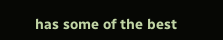has some of the best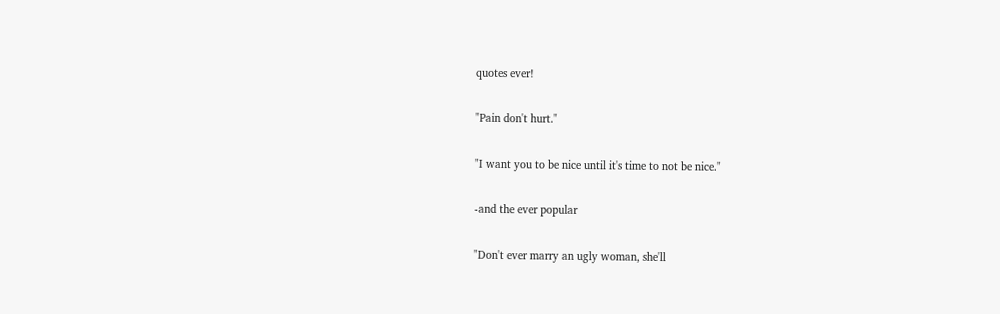quotes ever!

"Pain don't hurt."

"I want you to be nice until it's time to not be nice."

-and the ever popular

"Don't ever marry an ugly woman, she'll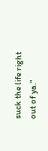suck the life right out of ya."